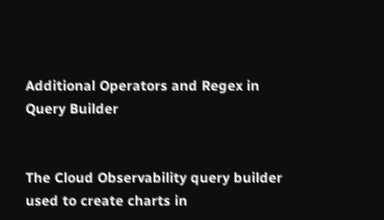Additional Operators and Regex in Query Builder


The Cloud Observability query builder used to create charts in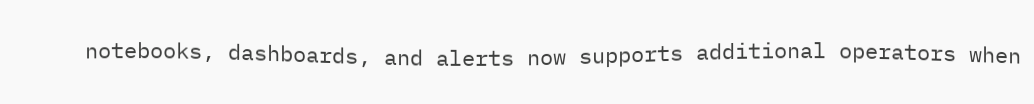notebooks, dashboards, and alerts now supports additional operators when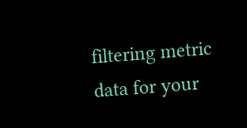filtering metric data for your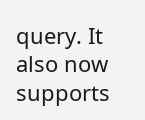query. It also now supports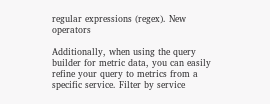regular expressions (regex). New operators

Additionally, when using the query builder for metric data, you can easily refine your query to metrics from a specific service. Filter by service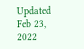Updated Feb 23, 2022